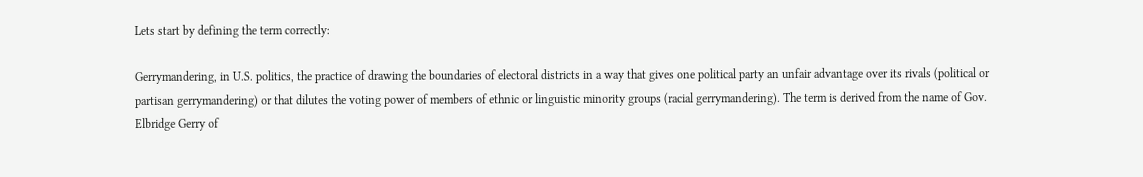Lets start by defining the term correctly:

Gerrymandering, in U.S. politics, the practice of drawing the boundaries of electoral districts in a way that gives one political party an unfair advantage over its rivals (political or partisan gerrymandering) or that dilutes the voting power of members of ethnic or linguistic minority groups (racial gerrymandering). The term is derived from the name of Gov. Elbridge Gerry of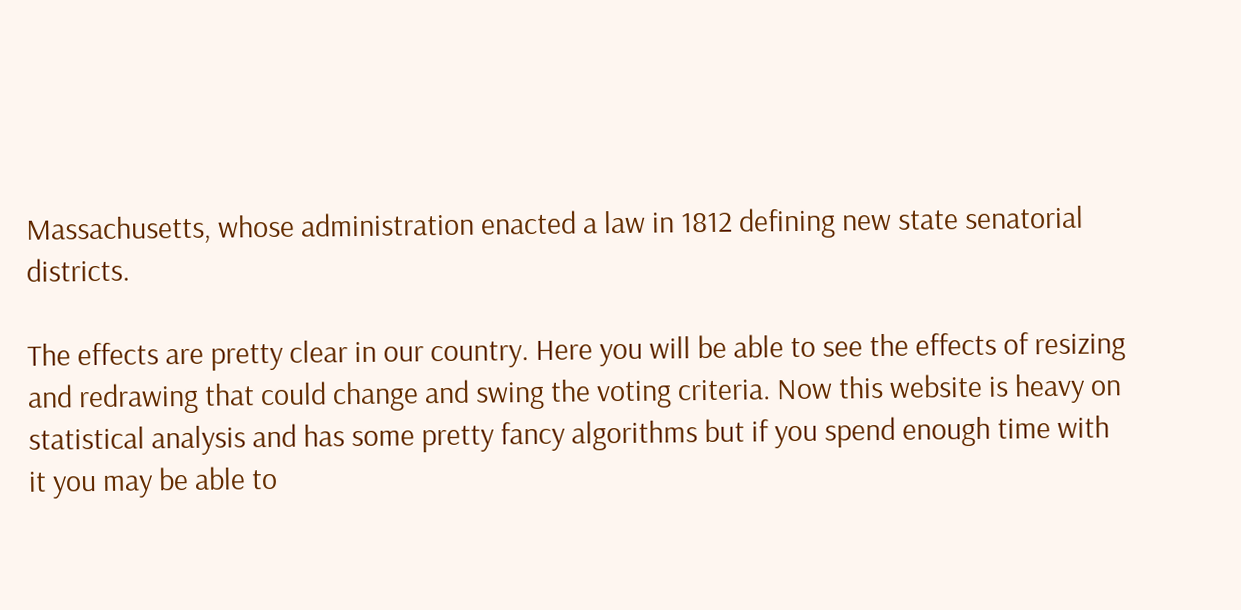Massachusetts, whose administration enacted a law in 1812 defining new state senatorial districts.

The effects are pretty clear in our country. Here you will be able to see the effects of resizing and redrawing that could change and swing the voting criteria. Now this website is heavy on statistical analysis and has some pretty fancy algorithms but if you spend enough time with it you may be able to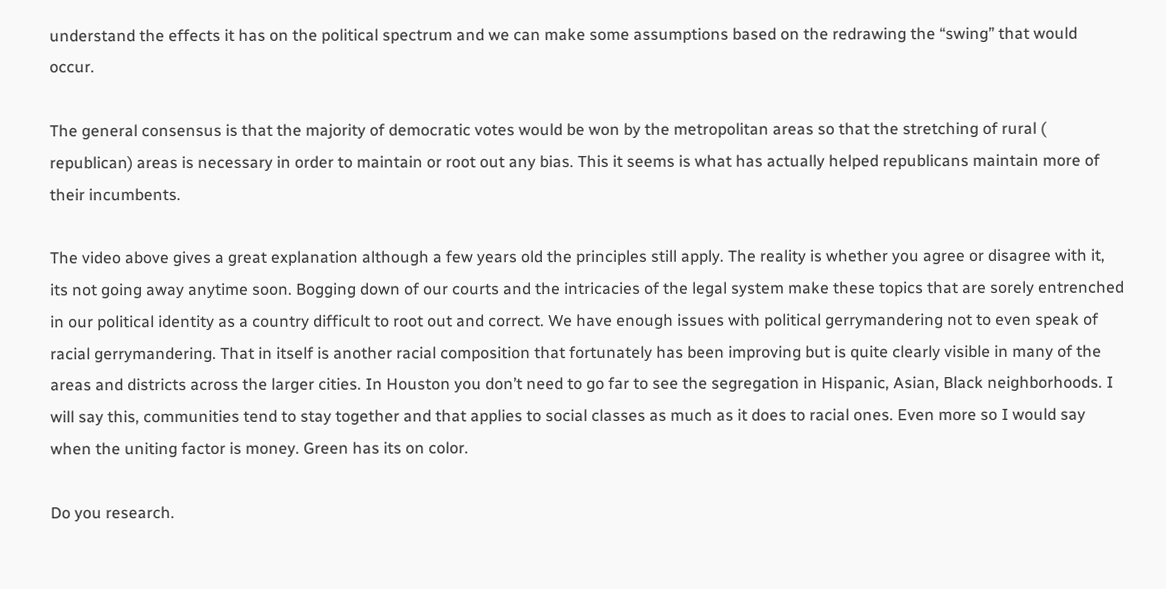understand the effects it has on the political spectrum and we can make some assumptions based on the redrawing the “swing” that would occur.

The general consensus is that the majority of democratic votes would be won by the metropolitan areas so that the stretching of rural ( republican) areas is necessary in order to maintain or root out any bias. This it seems is what has actually helped republicans maintain more of their incumbents.

The video above gives a great explanation although a few years old the principles still apply. The reality is whether you agree or disagree with it, its not going away anytime soon. Bogging down of our courts and the intricacies of the legal system make these topics that are sorely entrenched in our political identity as a country difficult to root out and correct. We have enough issues with political gerrymandering not to even speak of racial gerrymandering. That in itself is another racial composition that fortunately has been improving but is quite clearly visible in many of the areas and districts across the larger cities. In Houston you don’t need to go far to see the segregation in Hispanic, Asian, Black neighborhoods. I will say this, communities tend to stay together and that applies to social classes as much as it does to racial ones. Even more so I would say when the uniting factor is money. Green has its on color.

Do you research.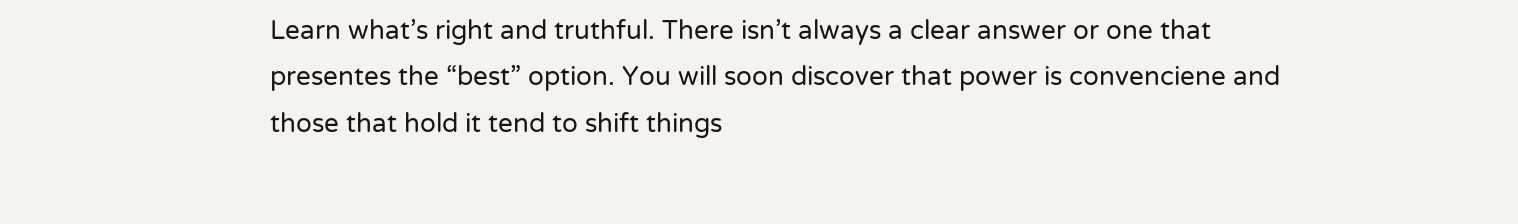Learn what’s right and truthful. There isn’t always a clear answer or one that presentes the “best” option. You will soon discover that power is convenciene and those that hold it tend to shift things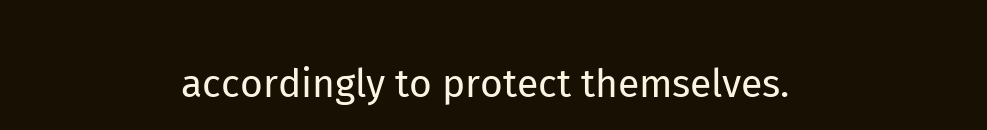accordingly to protect themselves.